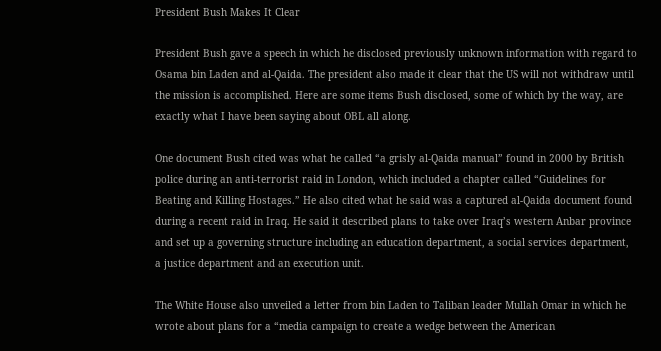President Bush Makes It Clear

President Bush gave a speech in which he disclosed previously unknown information with regard to Osama bin Laden and al-Qaida. The president also made it clear that the US will not withdraw until the mission is accomplished. Here are some items Bush disclosed, some of which by the way, are exactly what I have been saying about OBL all along.

One document Bush cited was what he called “a grisly al-Qaida manual” found in 2000 by British police during an anti-terrorist raid in London, which included a chapter called “Guidelines for Beating and Killing Hostages.” He also cited what he said was a captured al-Qaida document found during a recent raid in Iraq. He said it described plans to take over Iraq’s western Anbar province and set up a governing structure including an education department, a social services department, a justice department and an execution unit.

The White House also unveiled a letter from bin Laden to Taliban leader Mullah Omar in which he wrote about plans for a “media campaign to create a wedge between the American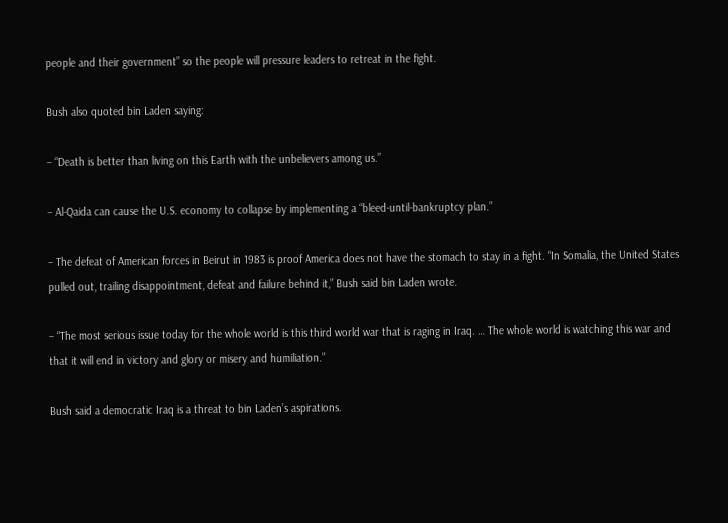people and their government” so the people will pressure leaders to retreat in the fight.

Bush also quoted bin Laden saying:

– “Death is better than living on this Earth with the unbelievers among us.”

– Al-Qaida can cause the U.S. economy to collapse by implementing a “bleed-until-bankruptcy plan.”

– The defeat of American forces in Beirut in 1983 is proof America does not have the stomach to stay in a fight. “In Somalia, the United States pulled out, trailing disappointment, defeat and failure behind it,” Bush said bin Laden wrote.

– “The most serious issue today for the whole world is this third world war that is raging in Iraq. … The whole world is watching this war and that it will end in victory and glory or misery and humiliation.”

Bush said a democratic Iraq is a threat to bin Laden’s aspirations.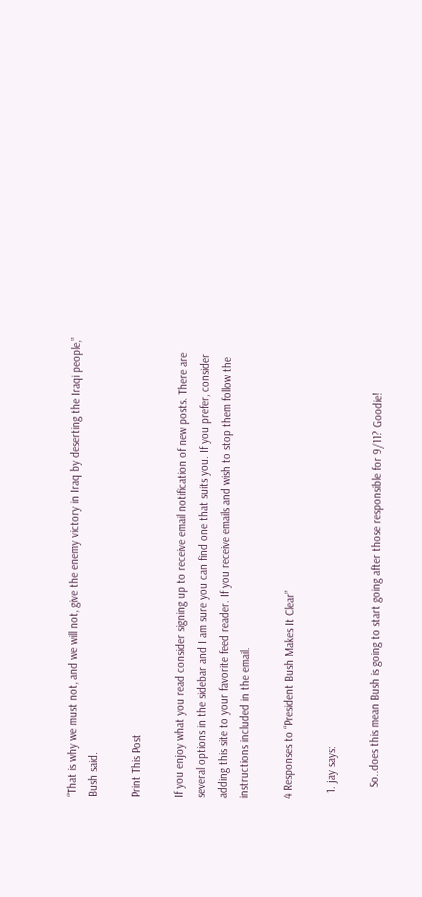“That is why we must not, and we will not, give the enemy victory in Iraq by deserting the Iraqi people,” Bush said.

Print This Post

If you enjoy what you read consider signing up to receive email notification of new posts. There are several options in the sidebar and I am sure you can find one that suits you. If you prefer, consider adding this site to your favorite feed reader. If you receive emails and wish to stop them follow the instructions included in the email.

4 Responses to “President Bush Makes It Clear”

  1. jay says:

    So..does this mean Bush is going to start going after those responsible for 9/11? Goodie!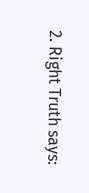2. Right Truth says: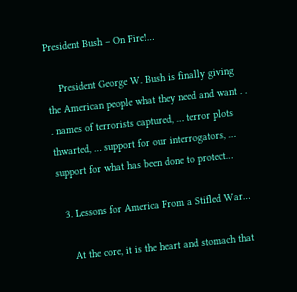President Bush – On Fire!…

    President George W. Bush is finally giving the American people what they need and want . . . names of terrorists captured, … terror plots thwarted, … support for our interrogators, … support for what has been done to protect…

  3. Lessons for America From a Stifled War…

    At the core, it is the heart and stomach that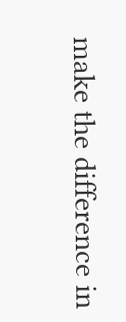make the difference in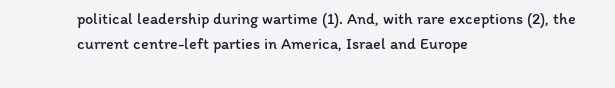political leadership during wartime (1). And, with rare exceptions (2), the current centre-left parties in America, Israel and Europe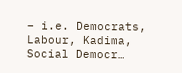– i.e. Democrats, Labour, Kadima, Social Democr…